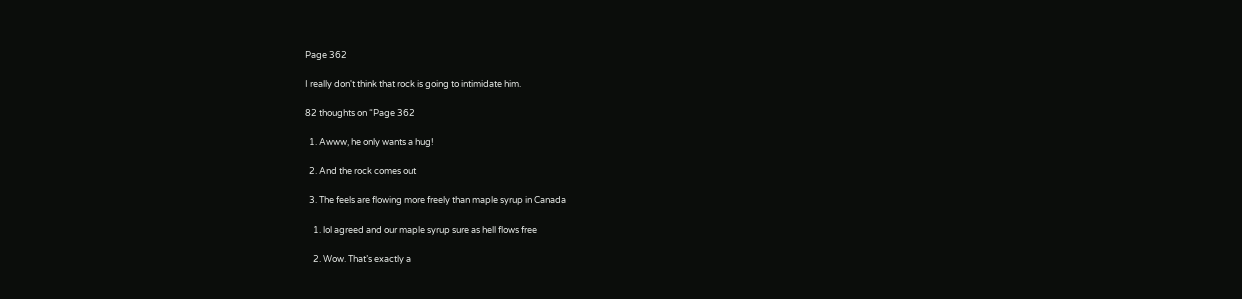Page 362

I really don't think that rock is going to intimidate him.

82 thoughts on “Page 362

  1. Awww, he only wants a hug!

  2. And the rock comes out

  3. The feels are flowing more freely than maple syrup in Canada

    1. lol agreed and our maple syrup sure as hell flows free

    2. Wow. That’s exactly a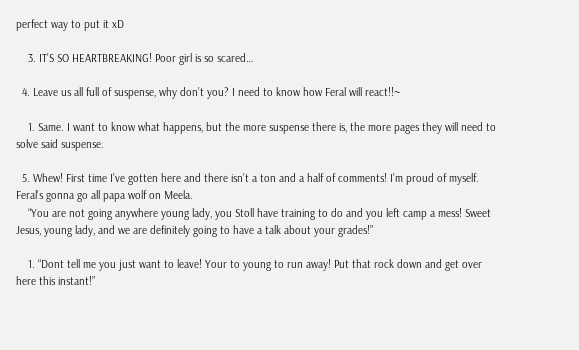perfect way to put it xD

    3. IT’S SO HEARTBREAKING! Poor girl is so scared…

  4. Leave us all full of suspense, why don’t you? I need to know how Feral will react!!~

    1. Same. I want to know what happens, but the more suspense there is, the more pages they will need to solve said suspense.

  5. Whew! First time I’ve gotten here and there isn’t a ton and a half of comments! I’m proud of myself. Feral’s gonna go all papa wolf on Meela.
    “You are not going anywhere young lady, you Stoll have training to do and you left camp a mess! Sweet Jesus, young lady, and we are definitely going to have a talk about your grades!”

    1. “Dont tell me you just want to leave! Your to young to run away! Put that rock down and get over here this instant!”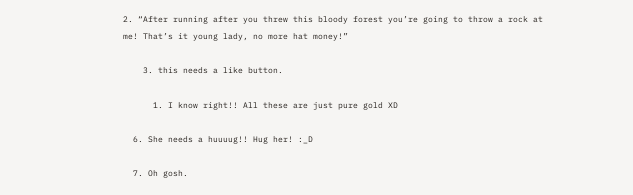2. “After running after you threw this bloody forest you’re going to throw a rock at me! That’s it young lady, no more hat money!”

    3. this needs a like button.

      1. I know right!! All these are just pure gold XD

  6. She needs a huuuug!! Hug her! :_D

  7. Oh gosh.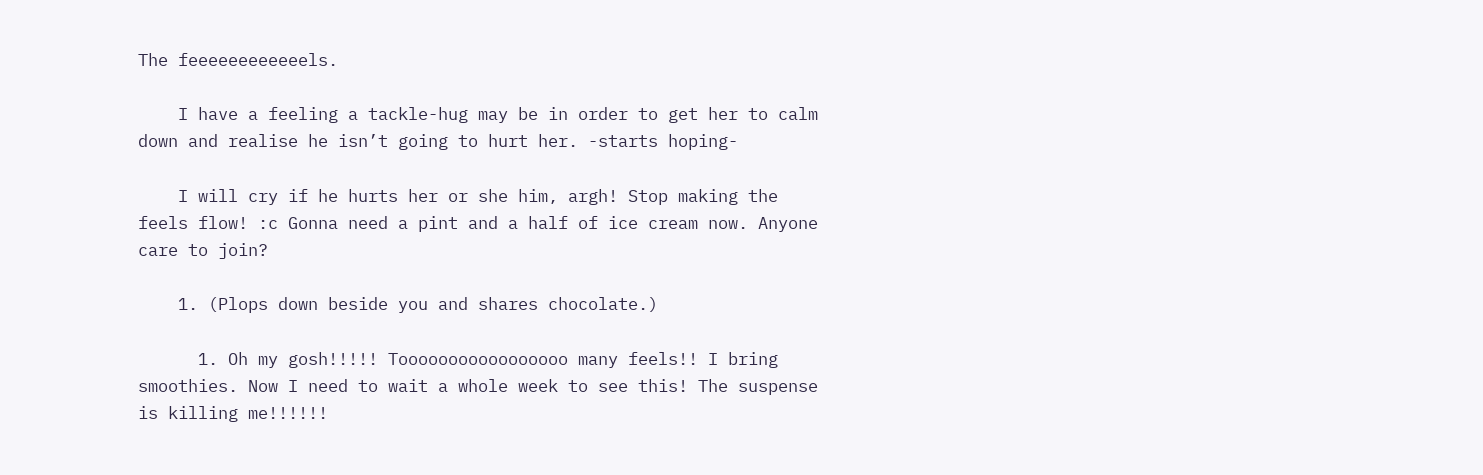The feeeeeeeeeeeels.

    I have a feeling a tackle-hug may be in order to get her to calm down and realise he isn’t going to hurt her. -starts hoping-

    I will cry if he hurts her or she him, argh! Stop making the feels flow! :c Gonna need a pint and a half of ice cream now. Anyone care to join?

    1. (Plops down beside you and shares chocolate.)

      1. Oh my gosh!!!!! Tooooooooooooooooo many feels!! I bring smoothies. Now I need to wait a whole week to see this! The suspense is killing me!!!!!!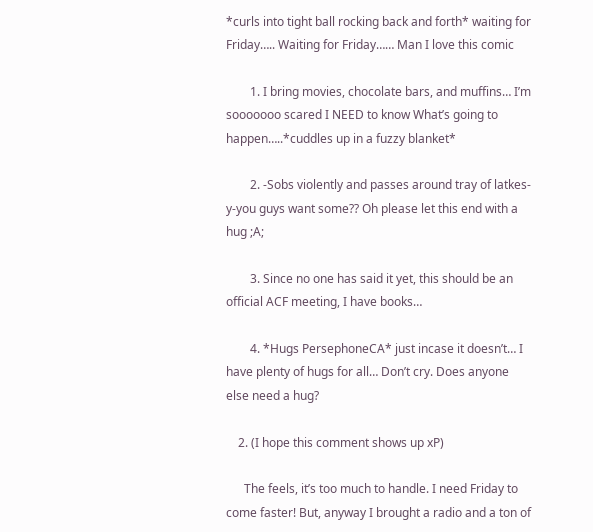*curls into tight ball rocking back and forth* waiting for Friday….. Waiting for Friday…… Man I love this comic

        1. I bring movies, chocolate bars, and muffins… I’m sooooooo scared I NEED to know What’s going to happen…..*cuddles up in a fuzzy blanket*

        2. -Sobs violently and passes around tray of latkes- y-you guys want some?? Oh please let this end with a hug ;A;

        3. Since no one has said it yet, this should be an official ACF meeting, I have books…

        4. *Hugs PersephoneCA* just incase it doesn’t… I have plenty of hugs for all… Don’t cry. Does anyone else need a hug?

    2. (I hope this comment shows up xP)

      The feels, it’s too much to handle. I need Friday to come faster! But, anyway I brought a radio and a ton of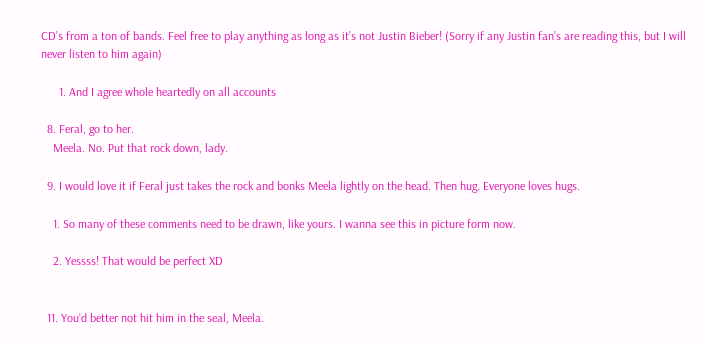CD’s from a ton of bands. Feel free to play anything as long as it’s not Justin Bieber! (Sorry if any Justin fan’s are reading this, but I will never listen to him again)

      1. And I agree whole heartedly on all accounts

  8. Feral, go to her.
    Meela. No. Put that rock down, lady.

  9. I would love it if Feral just takes the rock and bonks Meela lightly on the head. Then hug. Everyone loves hugs.

    1. So many of these comments need to be drawn, like yours. I wanna see this in picture form now.

    2. Yessss! That would be perfect XD


  11. You’d better not hit him in the seal, Meela.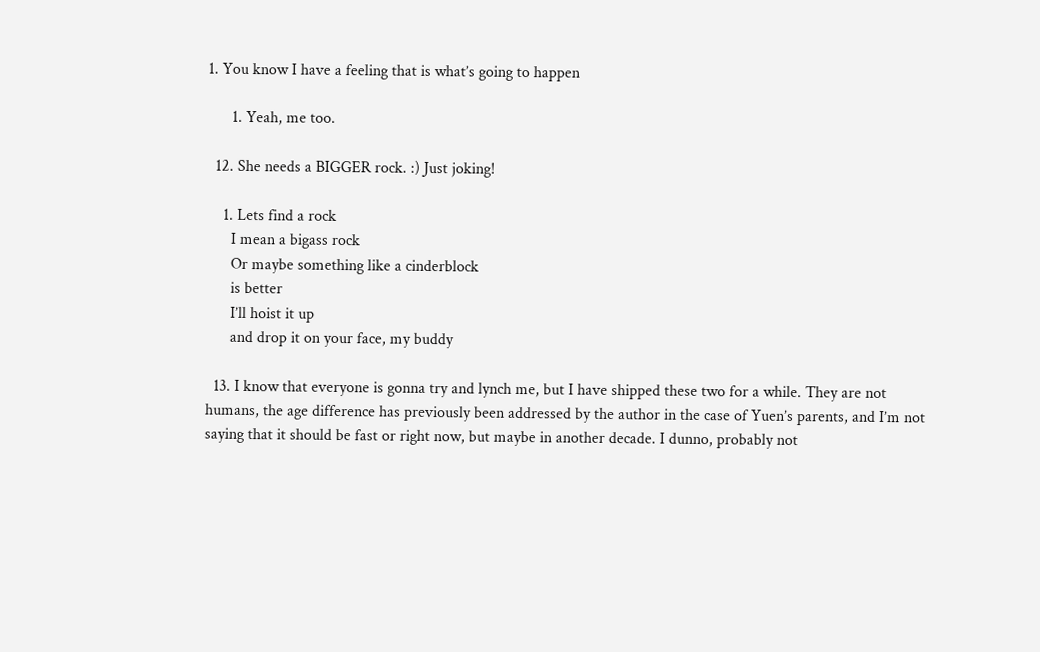1. You know I have a feeling that is what’s going to happen

      1. Yeah, me too.

  12. She needs a BIGGER rock. :) Just joking!

    1. Lets find a rock
      I mean a bigass rock
      Or maybe something like a cinderblock
      is better
      I’ll hoist it up
      and drop it on your face, my buddy

  13. I know that everyone is gonna try and lynch me, but I have shipped these two for a while. They are not humans, the age difference has previously been addressed by the author in the case of Yuen’s parents, and I’m not saying that it should be fast or right now, but maybe in another decade. I dunno, probably not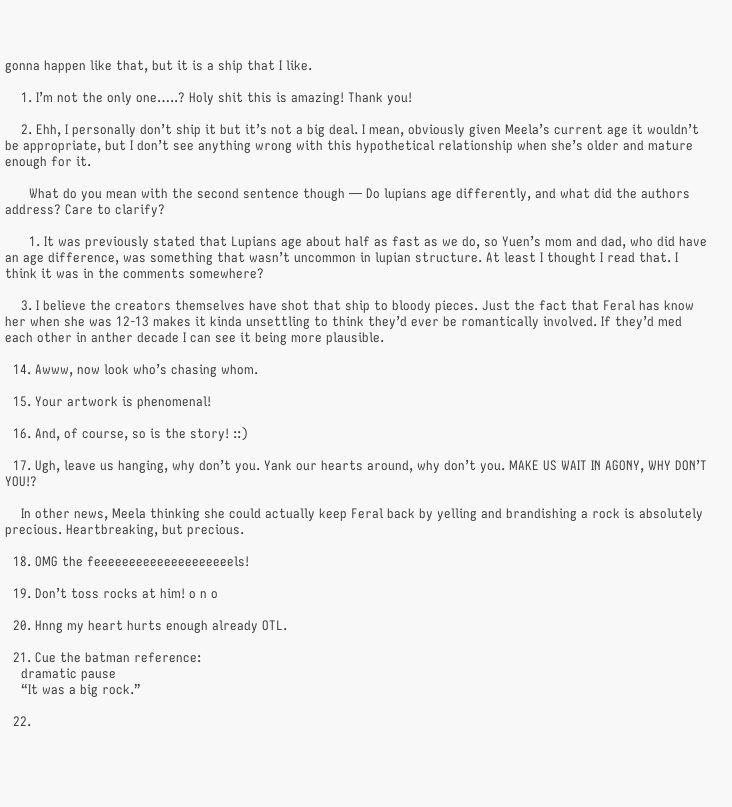gonna happen like that, but it is a ship that I like.

    1. I’m not the only one…..? Holy shit this is amazing! Thank you!

    2. Ehh, I personally don’t ship it but it’s not a big deal. I mean, obviously given Meela’s current age it wouldn’t be appropriate, but I don’t see anything wrong with this hypothetical relationship when she’s older and mature enough for it.

      What do you mean with the second sentence though — Do lupians age differently, and what did the authors address? Care to clarify?

      1. It was previously stated that Lupians age about half as fast as we do, so Yuen’s mom and dad, who did have an age difference, was something that wasn’t uncommon in lupian structure. At least I thought I read that. I think it was in the comments somewhere?

    3. I believe the creators themselves have shot that ship to bloody pieces. Just the fact that Feral has know her when she was 12-13 makes it kinda unsettling to think they’d ever be romantically involved. If they’d med each other in anther decade I can see it being more plausible.

  14. Awww, now look who’s chasing whom.

  15. Your artwork is phenomenal!

  16. And, of course, so is the story! ::)

  17. Ugh, leave us hanging, why don’t you. Yank our hearts around, why don’t you. MAKE US WAIT IN AGONY, WHY DON’T YOU!?

    In other news, Meela thinking she could actually keep Feral back by yelling and brandishing a rock is absolutely precious. Heartbreaking, but precious.

  18. OMG the feeeeeeeeeeeeeeeeeeeels!

  19. Don’t toss rocks at him! o n o

  20. Hnng my heart hurts enough already OTL.

  21. Cue the batman reference:
    dramatic pause
    “It was a big rock.”

  22.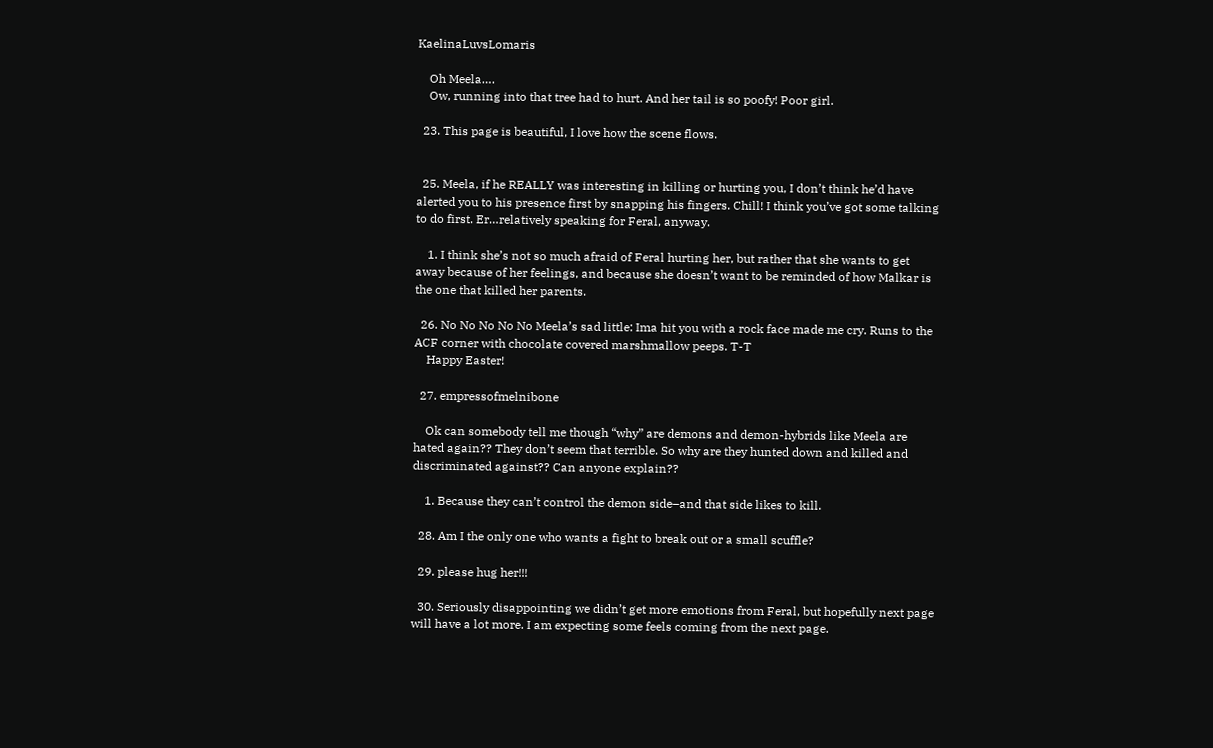KaelinaLuvsLomaris

    Oh Meela….
    Ow, running into that tree had to hurt. And her tail is so poofy! Poor girl.

  23. This page is beautiful, I love how the scene flows.


  25. Meela, if he REALLY was interesting in killing or hurting you, I don’t think he’d have alerted you to his presence first by snapping his fingers. Chill! I think you’ve got some talking to do first. Er…relatively speaking for Feral, anyway.

    1. I think she’s not so much afraid of Feral hurting her, but rather that she wants to get away because of her feelings, and because she doesn’t want to be reminded of how Malkar is the one that killed her parents.

  26. No No No No No Meela’s sad little: Ima hit you with a rock face made me cry. Runs to the ACF corner with chocolate covered marshmallow peeps. T-T
    Happy Easter!

  27. empressofmelnibone

    Ok can somebody tell me though “why” are demons and demon-hybrids like Meela are hated again?? They don’t seem that terrible. So why are they hunted down and killed and discriminated against?? Can anyone explain??

    1. Because they can’t control the demon side–and that side likes to kill.

  28. Am I the only one who wants a fight to break out or a small scuffle?

  29. please hug her!!!

  30. Seriously disappointing we didn’t get more emotions from Feral, but hopefully next page will have a lot more. I am expecting some feels coming from the next page.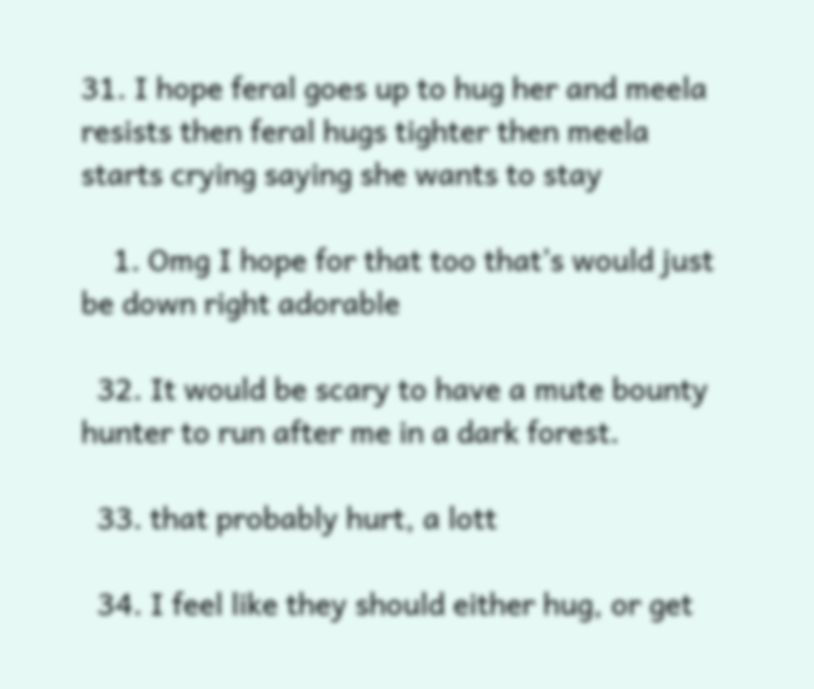31. I hope feral goes up to hug her and meela resists then feral hugs tighter then meela starts crying saying she wants to stay

    1. Omg I hope for that too that’s would just be down right adorable

  32. It would be scary to have a mute bounty hunter to run after me in a dark forest.

  33. that probably hurt, a lott

  34. I feel like they should either hug, or get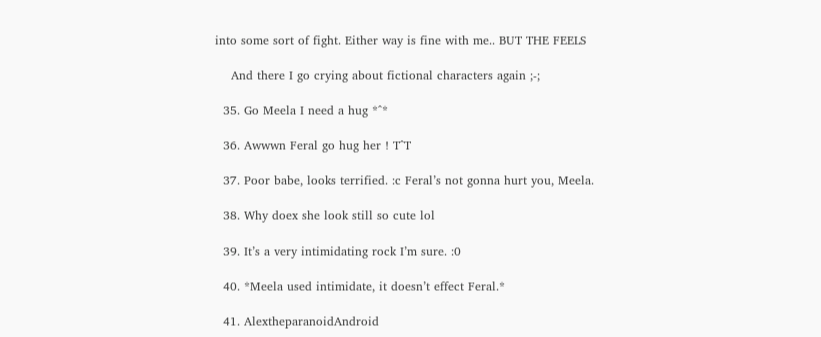into some sort of fight. Either way is fine with me.. BUT THE FEELS

    And there I go crying about fictional characters again ;-;

  35. Go Meela I need a hug *^*

  36. Awwwn Feral go hug her ! T^T

  37. Poor babe, looks terrified. :c Feral’s not gonna hurt you, Meela.

  38. Why doex she look still so cute lol

  39. It’s a very intimidating rock I’m sure. :0

  40. *Meela used intimidate, it doesn’t effect Feral.*

  41. AlextheparanoidAndroid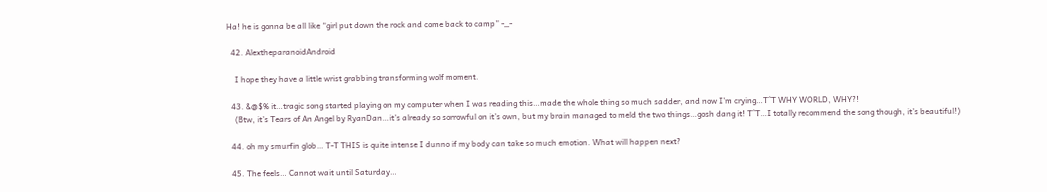Ha! he is gonna be all like “girl put down the rock and come back to camp” -_-

  42. AlextheparanoidAndroid

    I hope they have a little wrist grabbing transforming wolf moment.

  43. &@$% it…tragic song started playing on my computer when I was reading this…made the whole thing so much sadder, and now I’m crying…T^T WHY WORLD, WHY?!
    (Btw, it’s Tears of An Angel by RyanDan…it’s already so sorrowful on it’s own, but my brain managed to meld the two things…gosh dang it! T^T…I totally recommend the song though, it’s beautiful!)

  44. oh my smurfin glob… T-T THIS is quite intense I dunno if my body can take so much emotion. What will happen next?

  45. The feels… Cannot wait until Saturday…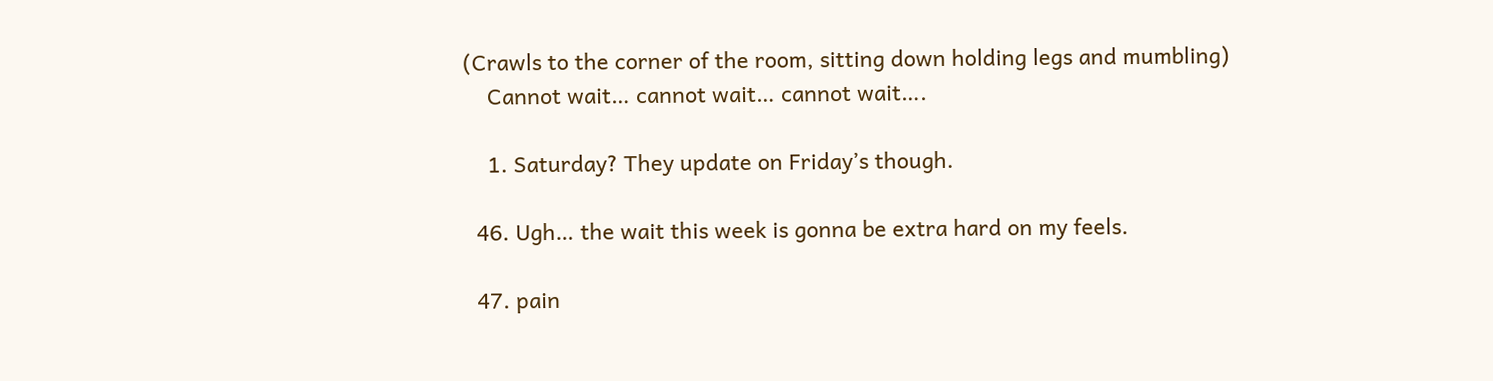(Crawls to the corner of the room, sitting down holding legs and mumbling)
    Cannot wait… cannot wait… cannot wait….

    1. Saturday? They update on Friday’s though.

  46. Ugh… the wait this week is gonna be extra hard on my feels.

  47. pain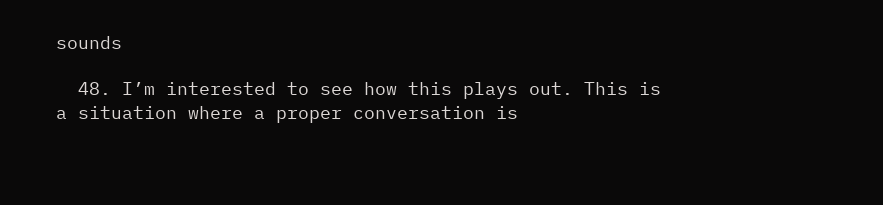sounds

  48. I’m interested to see how this plays out. This is a situation where a proper conversation is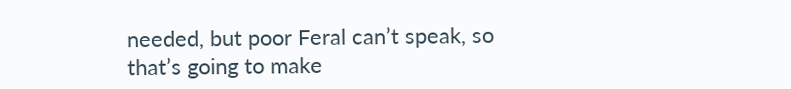needed, but poor Feral can’t speak, so that’s going to make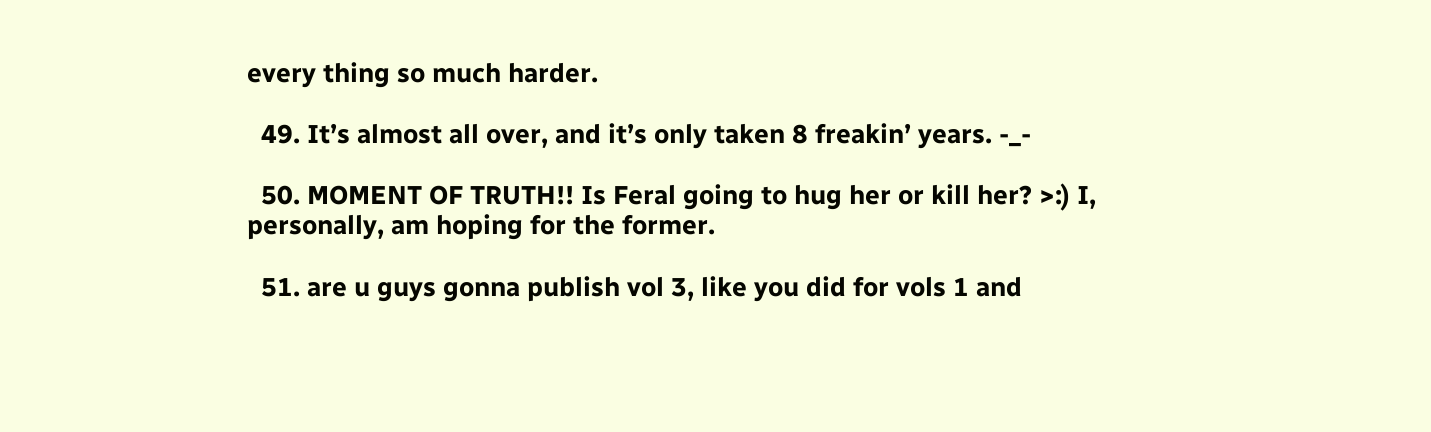every thing so much harder.

  49. It’s almost all over, and it’s only taken 8 freakin’ years. -_-

  50. MOMENT OF TRUTH!! Is Feral going to hug her or kill her? >:) I, personally, am hoping for the former.

  51. are u guys gonna publish vol 3, like you did for vols 1 and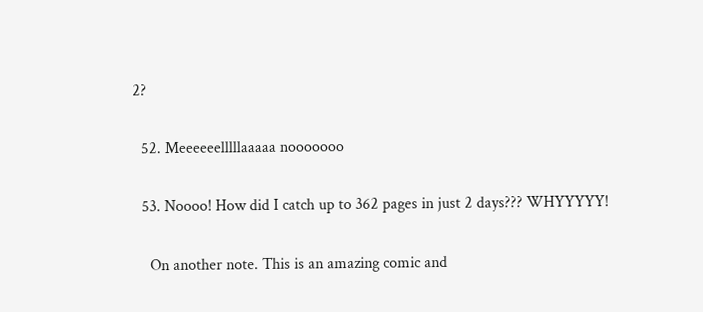2?

  52. Meeeeeelllllaaaaa nooooooo

  53. Noooo! How did I catch up to 362 pages in just 2 days??? WHYYYYY!

    On another note. This is an amazing comic and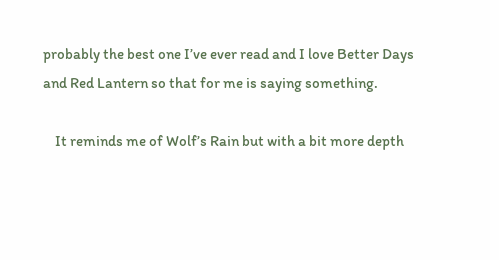probably the best one I’ve ever read and I love Better Days and Red Lantern so that for me is saying something.

    It reminds me of Wolf’s Rain but with a bit more depth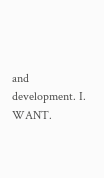and development. I. WANT.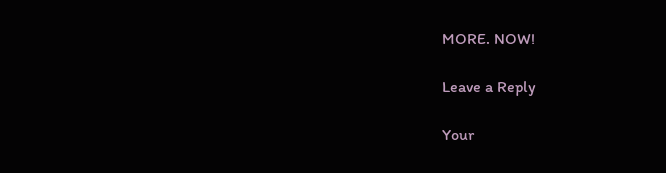MORE. NOW!

Leave a Reply

Your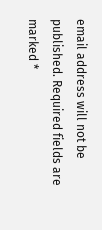email address will not be published. Required fields are marked *